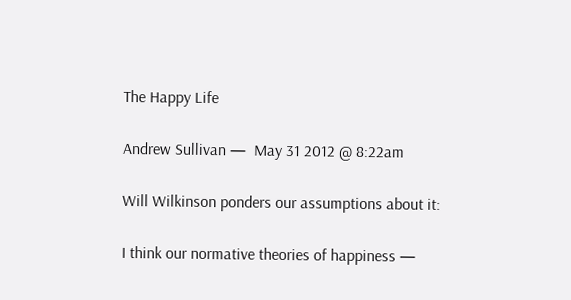The Happy Life

Andrew Sullivan —  May 31 2012 @ 8:22am

Will Wilkinson ponders our assumptions about it:

I think our normative theories of happiness —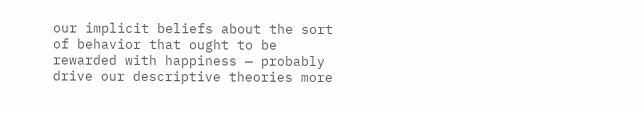our implicit beliefs about the sort of behavior that ought to be rewarded with happiness — probably drive our descriptive theories more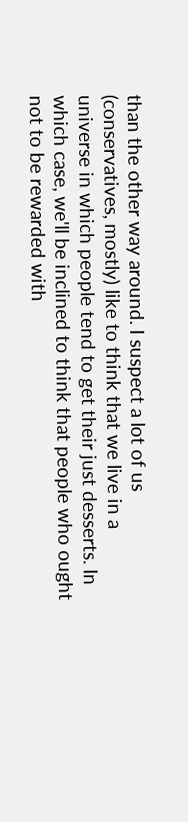than the other way around. I suspect a lot of us (conservatives, mostly) like to think that we live in a universe in which people tend to get their just desserts. In which case, we'll be inclined to think that people who ought not to be rewarded with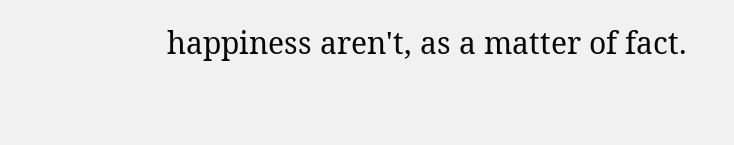happiness aren't, as a matter of fact.